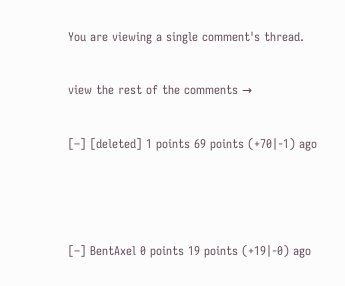You are viewing a single comment's thread.

view the rest of the comments →

[–] [deleted] 1 points 69 points (+70|-1) ago



[–] BentAxel 0 points 19 points (+19|-0) ago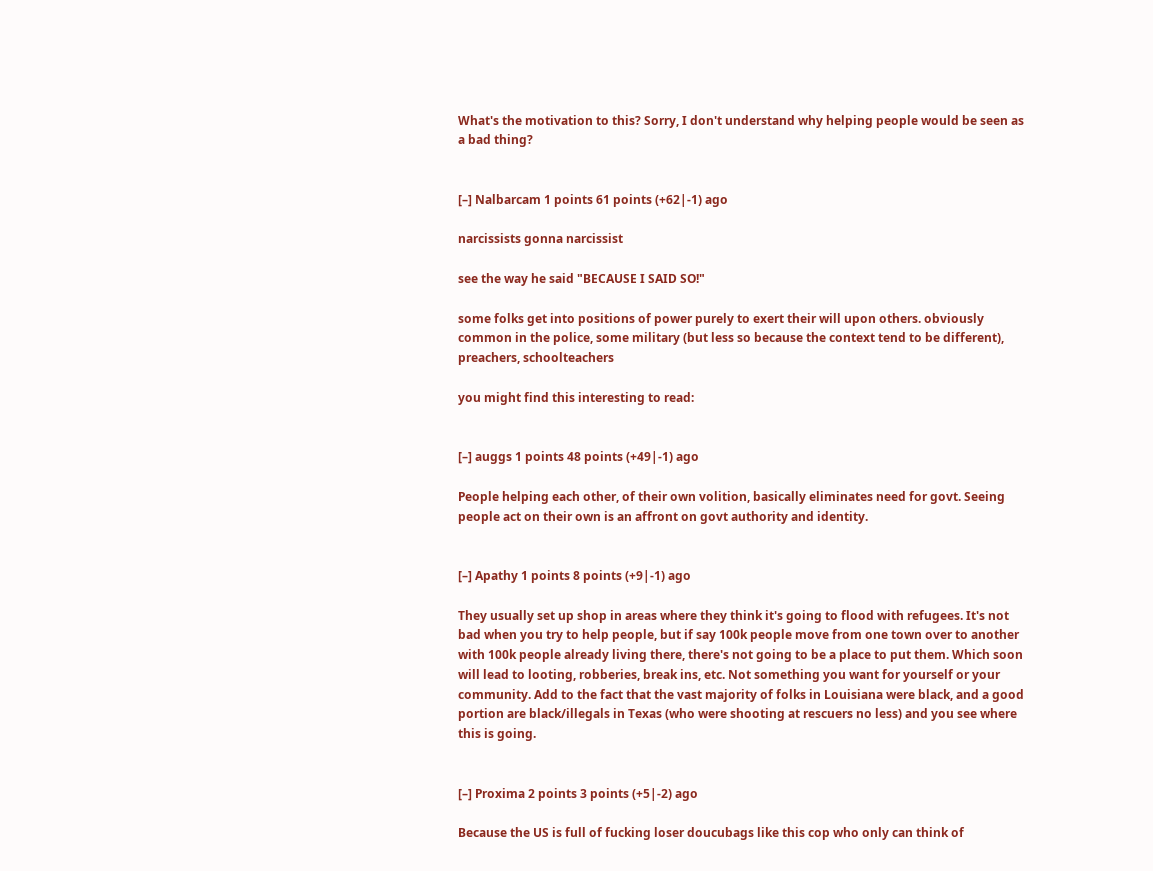What's the motivation to this? Sorry, I don't understand why helping people would be seen as a bad thing?


[–] Nalbarcam 1 points 61 points (+62|-1) ago

narcissists gonna narcissist

see the way he said "BECAUSE I SAID SO!"

some folks get into positions of power purely to exert their will upon others. obviously common in the police, some military (but less so because the context tend to be different), preachers, schoolteachers

you might find this interesting to read:


[–] auggs 1 points 48 points (+49|-1) ago

People helping each other, of their own volition, basically eliminates need for govt. Seeing people act on their own is an affront on govt authority and identity.


[–] Apathy 1 points 8 points (+9|-1) ago

They usually set up shop in areas where they think it's going to flood with refugees. It's not bad when you try to help people, but if say 100k people move from one town over to another with 100k people already living there, there's not going to be a place to put them. Which soon will lead to looting, robberies, break ins, etc. Not something you want for yourself or your community. Add to the fact that the vast majority of folks in Louisiana were black, and a good portion are black/illegals in Texas (who were shooting at rescuers no less) and you see where this is going.


[–] Proxima 2 points 3 points (+5|-2) ago

Because the US is full of fucking loser doucubags like this cop who only can think of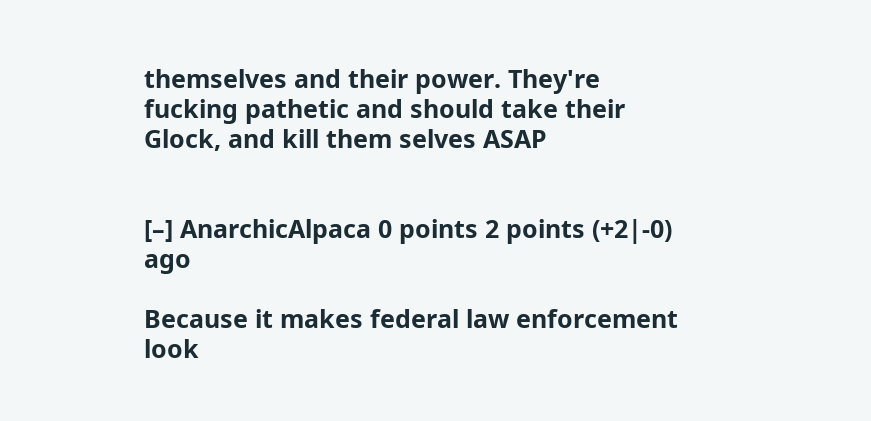themselves and their power. They're fucking pathetic and should take their Glock, and kill them selves ASAP


[–] AnarchicAlpaca 0 points 2 points (+2|-0) ago

Because it makes federal law enforcement look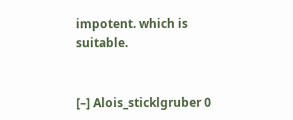impotent. which is suitable.


[–] Alois_sticklgruber 0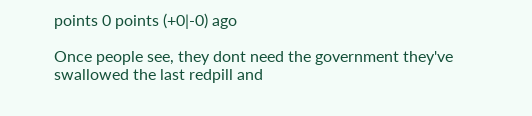points 0 points (+0|-0) ago

Once people see, they dont need the government they've swallowed the last redpill and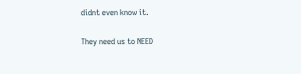didnt even know it.

They need us to NEED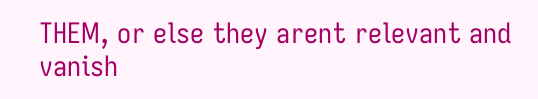THEM, or else they arent relevant and vanish